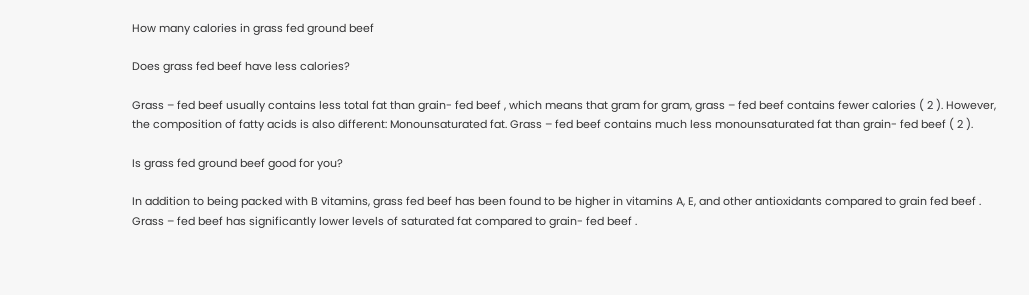How many calories in grass fed ground beef

Does grass fed beef have less calories?

Grass – fed beef usually contains less total fat than grain- fed beef , which means that gram for gram, grass – fed beef contains fewer calories ( 2 ). However, the composition of fatty acids is also different: Monounsaturated fat. Grass – fed beef contains much less monounsaturated fat than grain- fed beef ( 2 ).

Is grass fed ground beef good for you?

In addition to being packed with B vitamins, grass fed beef has been found to be higher in vitamins A, E, and other antioxidants compared to grain fed beef . Grass – fed beef has significantly lower levels of saturated fat compared to grain- fed beef .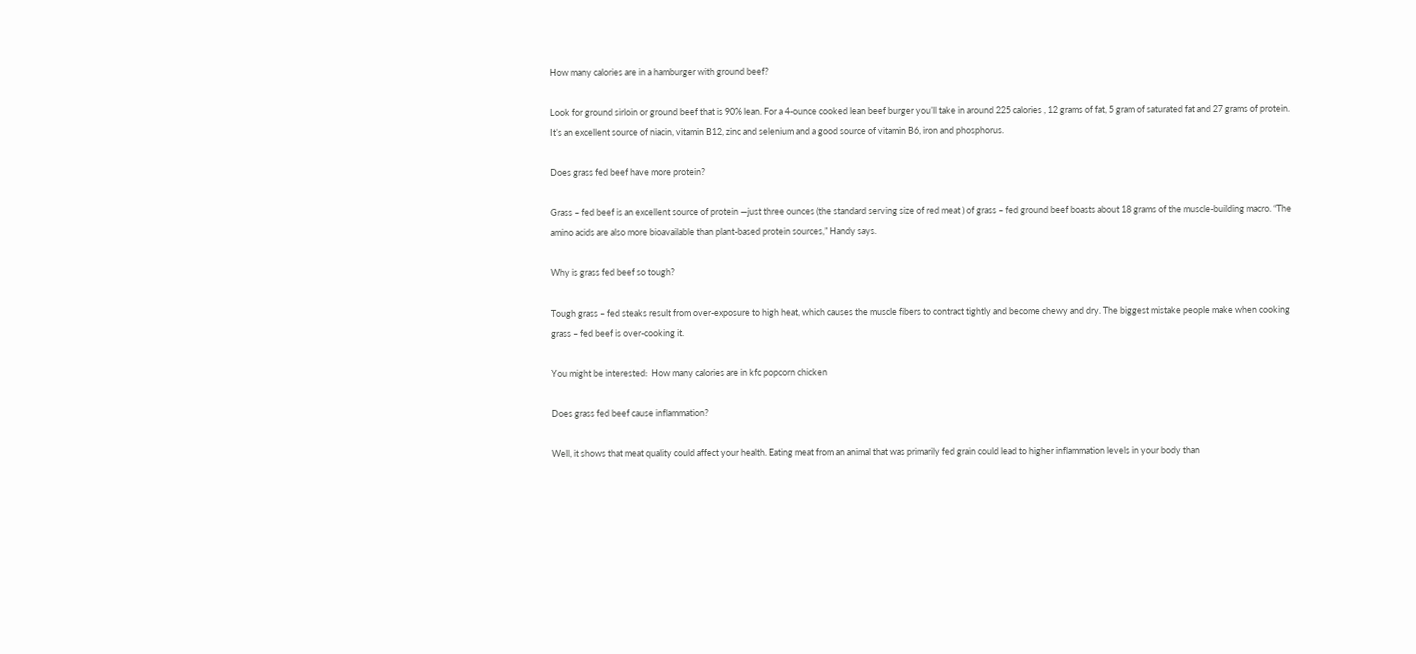How many calories are in a hamburger with ground beef?

Look for ground sirloin or ground beef that is 90% lean. For a 4-ounce cooked lean beef burger you’ll take in around 225 calories , 12 grams of fat, 5 gram of saturated fat and 27 grams of protein. It’s an excellent source of niacin, vitamin B12, zinc and selenium and a good source of vitamin B6, iron and phosphorus.

Does grass fed beef have more protein?

Grass – fed beef is an excellent source of protein —just three ounces (the standard serving size of red meat ) of grass – fed ground beef boasts about 18 grams of the muscle-building macro. “The amino acids are also more bioavailable than plant-based protein sources,” Handy says.

Why is grass fed beef so tough?

Tough grass – fed steaks result from over-exposure to high heat, which causes the muscle fibers to contract tightly and become chewy and dry. The biggest mistake people make when cooking grass – fed beef is over-cooking it.

You might be interested:  How many calories are in kfc popcorn chicken

Does grass fed beef cause inflammation?

Well, it shows that meat quality could affect your health. Eating meat from an animal that was primarily fed grain could lead to higher inflammation levels in your body than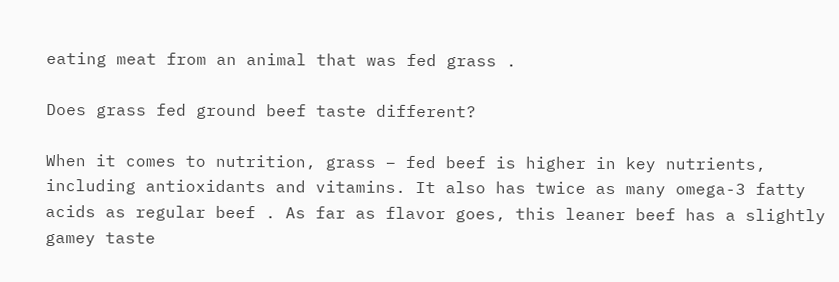eating meat from an animal that was fed grass .

Does grass fed ground beef taste different?

When it comes to nutrition, grass – fed beef is higher in key nutrients, including antioxidants and vitamins. It also has twice as many omega-3 fatty acids as regular beef . As far as flavor goes, this leaner beef has a slightly gamey taste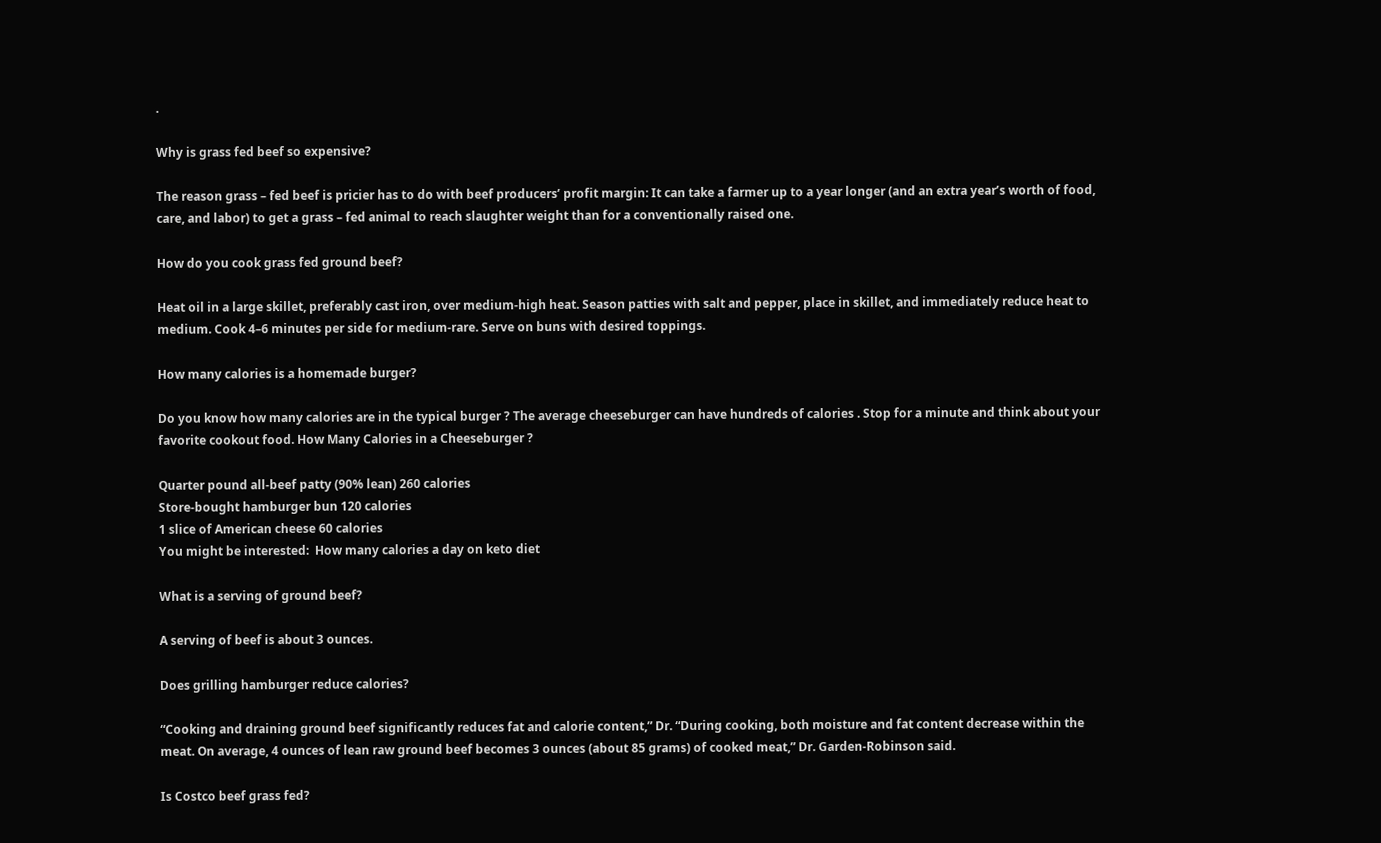.

Why is grass fed beef so expensive?

The reason grass – fed beef is pricier has to do with beef producers’ profit margin: It can take a farmer up to a year longer (and an extra year’s worth of food, care, and labor) to get a grass – fed animal to reach slaughter weight than for a conventionally raised one.

How do you cook grass fed ground beef?

Heat oil in a large skillet, preferably cast iron, over medium-high heat. Season patties with salt and pepper, place in skillet, and immediately reduce heat to medium. Cook 4–6 minutes per side for medium-rare. Serve on buns with desired toppings.

How many calories is a homemade burger?

Do you know how many calories are in the typical burger ? The average cheeseburger can have hundreds of calories . Stop for a minute and think about your favorite cookout food. How Many Calories in a Cheeseburger ?

Quarter pound all-beef patty (90% lean) 260 calories
Store-bought hamburger bun 120 calories
1 slice of American cheese 60 calories
You might be interested:  How many calories a day on keto diet

What is a serving of ground beef?

A serving of beef is about 3 ounces.

Does grilling hamburger reduce calories?

“Cooking and draining ground beef significantly reduces fat and calorie content,” Dr. “During cooking, both moisture and fat content decrease within the meat. On average, 4 ounces of lean raw ground beef becomes 3 ounces (about 85 grams) of cooked meat,” Dr. Garden-Robinson said.

Is Costco beef grass fed?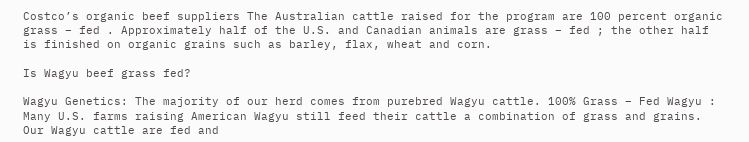Costco’s organic beef suppliers The Australian cattle raised for the program are 100 percent organic grass – fed . Approximately half of the U.S. and Canadian animals are grass – fed ; the other half is finished on organic grains such as barley, flax, wheat and corn.

Is Wagyu beef grass fed?

Wagyu Genetics: The majority of our herd comes from purebred Wagyu cattle. 100% Grass – Fed Wagyu : Many U.S. farms raising American Wagyu still feed their cattle a combination of grass and grains. Our Wagyu cattle are fed and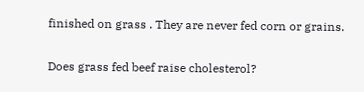finished on grass . They are never fed corn or grains.

Does grass fed beef raise cholesterol?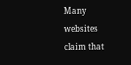Many websites claim that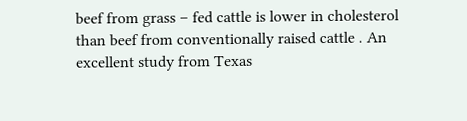beef from grass – fed cattle is lower in cholesterol than beef from conventionally raised cattle . An excellent study from Texas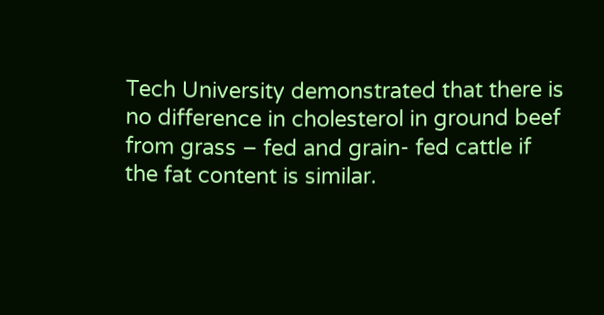Tech University demonstrated that there is no difference in cholesterol in ground beef from grass – fed and grain- fed cattle if the fat content is similar.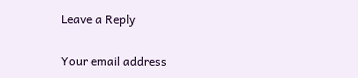Leave a Reply

Your email address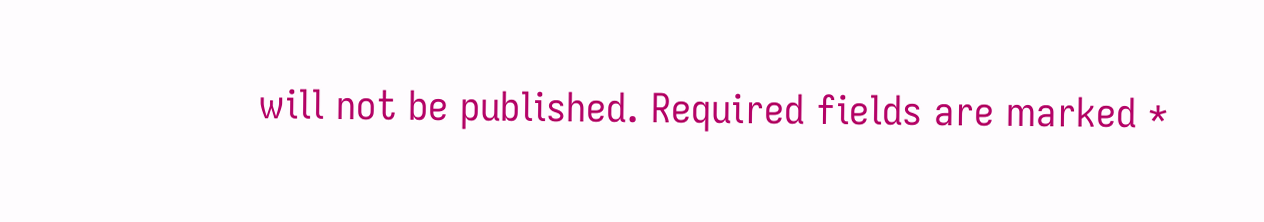will not be published. Required fields are marked *